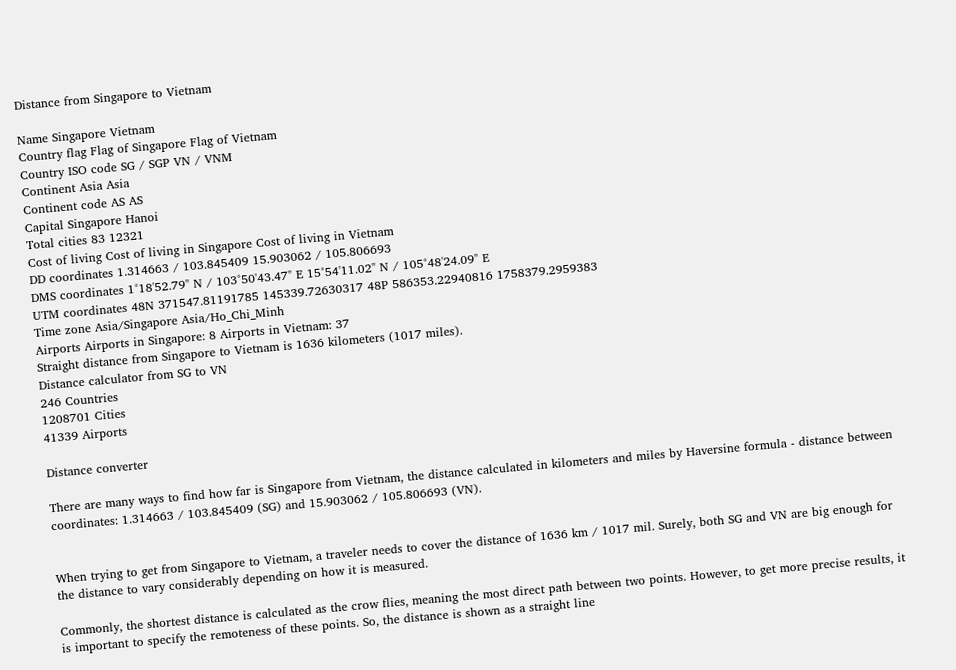Distance from Singapore to Vietnam

Name Singapore Vietnam
Country flag Flag of Singapore Flag of Vietnam
Country ISO code SG / SGP VN / VNM
Continent Asia Asia
Continent code AS AS
Capital Singapore Hanoi
Total cities 83 12321
Cost of living Cost of living in Singapore Cost of living in Vietnam
DD coordinates 1.314663 / 103.845409 15.903062 / 105.806693
DMS coordinates 1°18'52.79" N / 103°50'43.47" E 15°54'11.02" N / 105°48'24.09" E
UTM coordinates 48N 371547.81191785 145339.72630317 48P 586353.22940816 1758379.2959383
Time zone Asia/Singapore Asia/Ho_Chi_Minh
Airports Airports in Singapore: 8 Airports in Vietnam: 37
Straight distance from Singapore to Vietnam is 1636 kilometers (1017 miles).
Distance calculator from SG to VN
246 Countries
1208701 Cities
41339 Airports

Distance converter

There are many ways to find how far is Singapore from Vietnam, the distance calculated in kilometers and miles by Haversine formula - distance between coordinates: 1.314663 / 103.845409 (SG) and 15.903062 / 105.806693 (VN).


When trying to get from Singapore to Vietnam, a traveler needs to cover the distance of 1636 km / 1017 mil. Surely, both SG and VN are big enough for the distance to vary considerably depending on how it is measured.

Commonly, the shortest distance is calculated as the crow flies, meaning the most direct path between two points. However, to get more precise results, it is important to specify the remoteness of these points. So, the distance is shown as a straight line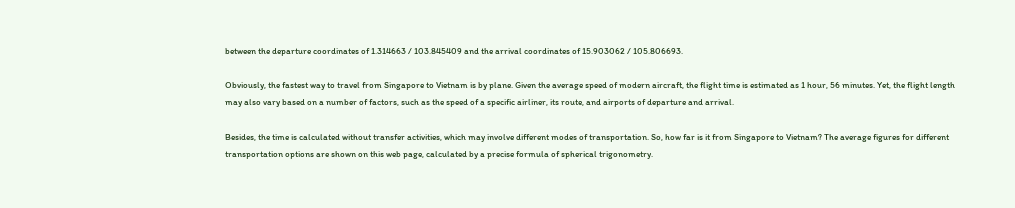between the departure coordinates of 1.314663 / 103.845409 and the arrival coordinates of 15.903062 / 105.806693.

Obviously, the fastest way to travel from Singapore to Vietnam is by plane. Given the average speed of modern aircraft, the flight time is estimated as 1 hour, 56 minutes. Yet, the flight length may also vary based on a number of factors, such as the speed of a specific airliner, its route, and airports of departure and arrival.

Besides, the time is calculated without transfer activities, which may involve different modes of transportation. So, how far is it from Singapore to Vietnam? The average figures for different transportation options are shown on this web page, calculated by a precise formula of spherical trigonometry.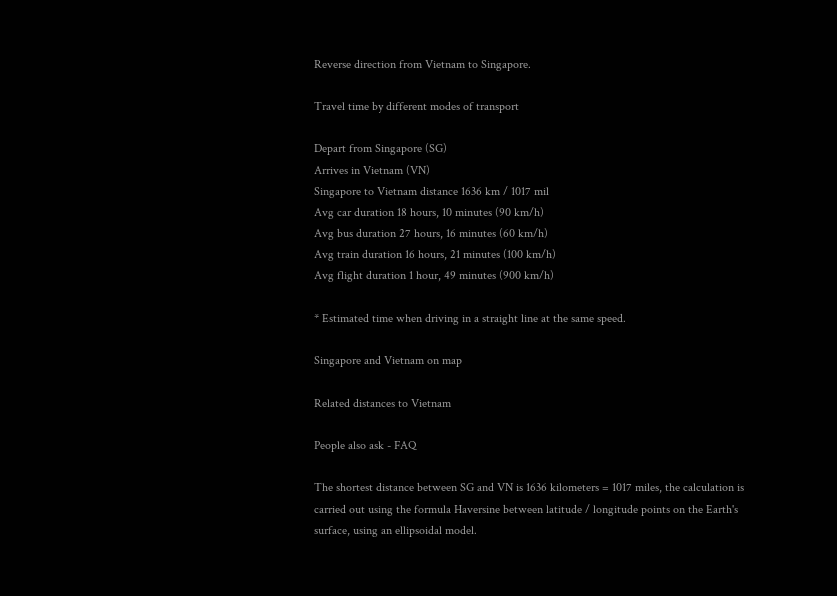Reverse direction from Vietnam to Singapore.

Travel time by different modes of transport

Depart from Singapore (SG)
Arrives in Vietnam (VN)
Singapore to Vietnam distance 1636 km / 1017 mil
Avg car duration 18 hours, 10 minutes (90 km/h)
Avg bus duration 27 hours, 16 minutes (60 km/h)
Avg train duration 16 hours, 21 minutes (100 km/h)
Avg flight duration 1 hour, 49 minutes (900 km/h)

* Estimated time when driving in a straight line at the same speed.

Singapore and Vietnam on map

Related distances to Vietnam

People also ask - FAQ

The shortest distance between SG and VN is 1636 kilometers = 1017 miles, the calculation is carried out using the formula Haversine between latitude / longitude points on the Earth's surface, using an ellipsoidal model.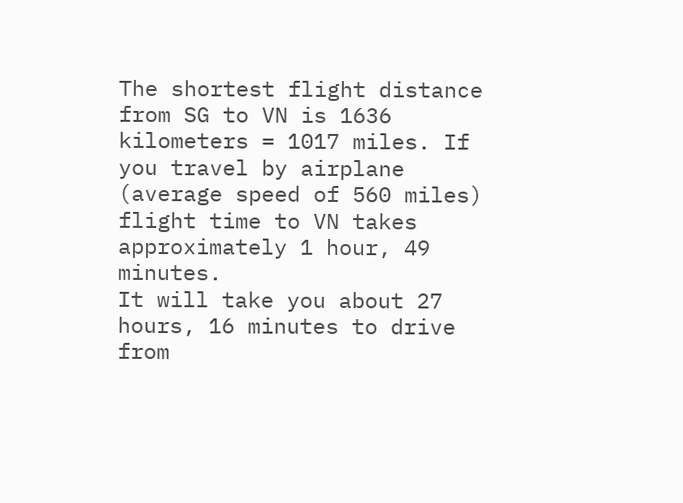The shortest flight distance from SG to VN is 1636 kilometers = 1017 miles. If you travel by airplane (average speed of 560 miles) flight time to VN takes approximately 1 hour, 49 minutes.
It will take you about 27 hours, 16 minutes to drive from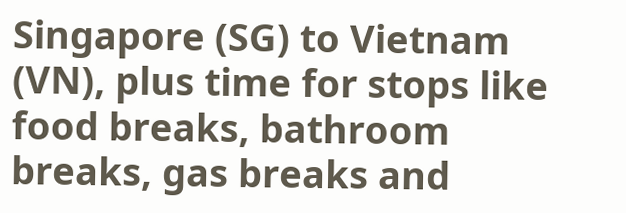Singapore (SG) to Vietnam (VN), plus time for stops like food breaks, bathroom breaks, gas breaks and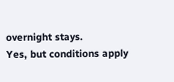overnight stays.
Yes, but conditions apply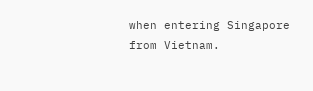when entering Singapore from Vietnam.